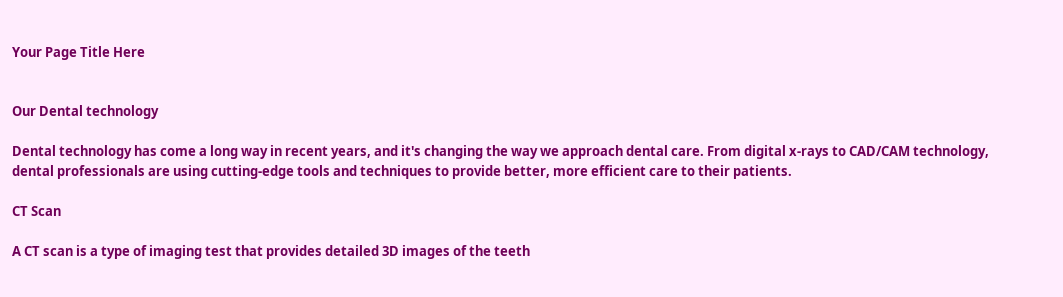Your Page Title Here


Our Dental technology

Dental technology has come a long way in recent years, and it's changing the way we approach dental care. From digital x-rays to CAD/CAM technology, dental professionals are using cutting-edge tools and techniques to provide better, more efficient care to their patients.

CT Scan

A CT scan is a type of imaging test that provides detailed 3D images of the teeth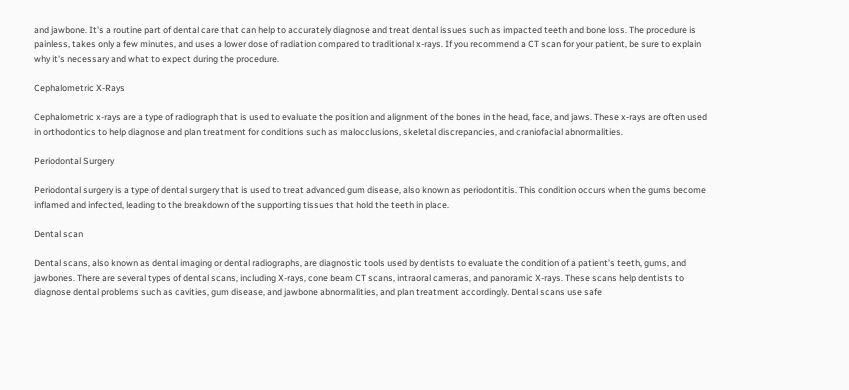and jawbone. It's a routine part of dental care that can help to accurately diagnose and treat dental issues such as impacted teeth and bone loss. The procedure is painless, takes only a few minutes, and uses a lower dose of radiation compared to traditional x-rays. If you recommend a CT scan for your patient, be sure to explain why it's necessary and what to expect during the procedure.

Cephalometric X-Rays

Cephalometric x-rays are a type of radiograph that is used to evaluate the position and alignment of the bones in the head, face, and jaws. These x-rays are often used in orthodontics to help diagnose and plan treatment for conditions such as malocclusions, skeletal discrepancies, and craniofacial abnormalities.

Periodontal Surgery

Periodontal surgery is a type of dental surgery that is used to treat advanced gum disease, also known as periodontitis. This condition occurs when the gums become inflamed and infected, leading to the breakdown of the supporting tissues that hold the teeth in place.

Dental scan

Dental scans, also known as dental imaging or dental radiographs, are diagnostic tools used by dentists to evaluate the condition of a patient's teeth, gums, and jawbones. There are several types of dental scans, including X-rays, cone beam CT scans, intraoral cameras, and panoramic X-rays. These scans help dentists to diagnose dental problems such as cavities, gum disease, and jawbone abnormalities, and plan treatment accordingly. Dental scans use safe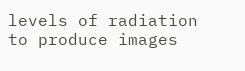levels of radiation to produce images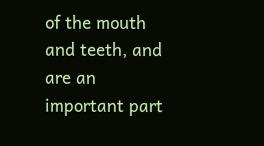of the mouth and teeth, and are an important part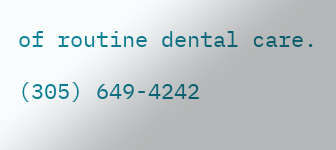of routine dental care.

(305) 649-4242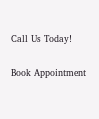Call Us Today!

Book Appointment